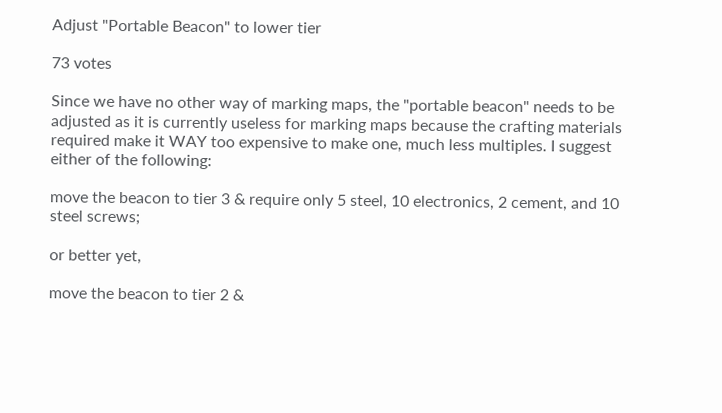Adjust "Portable Beacon" to lower tier

73 votes

Since we have no other way of marking maps, the "portable beacon" needs to be adjusted as it is currently useless for marking maps because the crafting materials required make it WAY too expensive to make one, much less multiples. I suggest either of the following:

move the beacon to tier 3 & require only 5 steel, 10 electronics, 2 cement, and 10 steel screws;

or better yet,

move the beacon to tier 2 &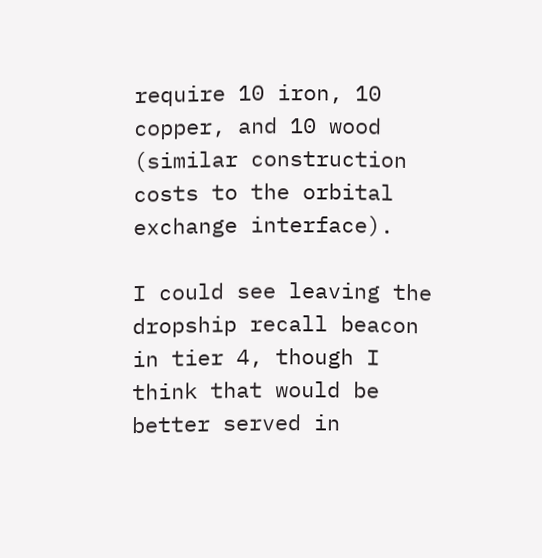require 10 iron, 10 copper, and 10 wood (similar construction costs to the orbital exchange interface).

I could see leaving the dropship recall beacon in tier 4, though I think that would be better served in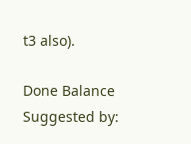t3 also).

Done Balance Suggested by: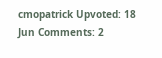cmopatrick Upvoted: 18 Jun Comments: 2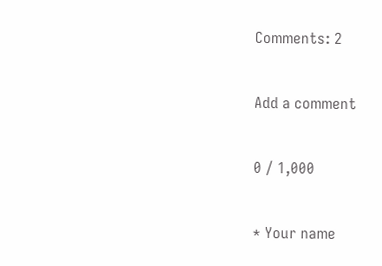Comments: 2

Add a comment

0 / 1,000

* Your name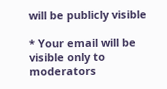will be publicly visible

* Your email will be visible only to moderators